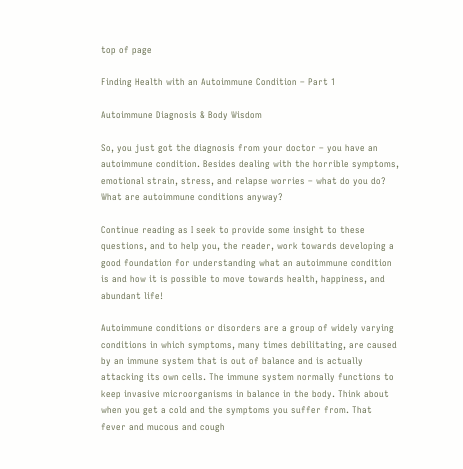top of page

Finding Health with an Autoimmune Condition – Part 1

Autoimmune Diagnosis & Body Wisdom

So, you just got the diagnosis from your doctor – you have an autoimmune condition. Besides dealing with the horrible symptoms, emotional strain, stress, and relapse worries – what do you do? What are autoimmune conditions anyway?

Continue reading as I seek to provide some insight to these questions, and to help you, the reader, work towards developing a good foundation for understanding what an autoimmune condition is and how it is possible to move towards health, happiness, and abundant life!

Autoimmune conditions or disorders are a group of widely varying conditions in which symptoms, many times debilitating, are caused by an immune system that is out of balance and is actually attacking its own cells. The immune system normally functions to keep invasive microorganisms in balance in the body. Think about when you get a cold and the symptoms you suffer from. That fever and mucous and cough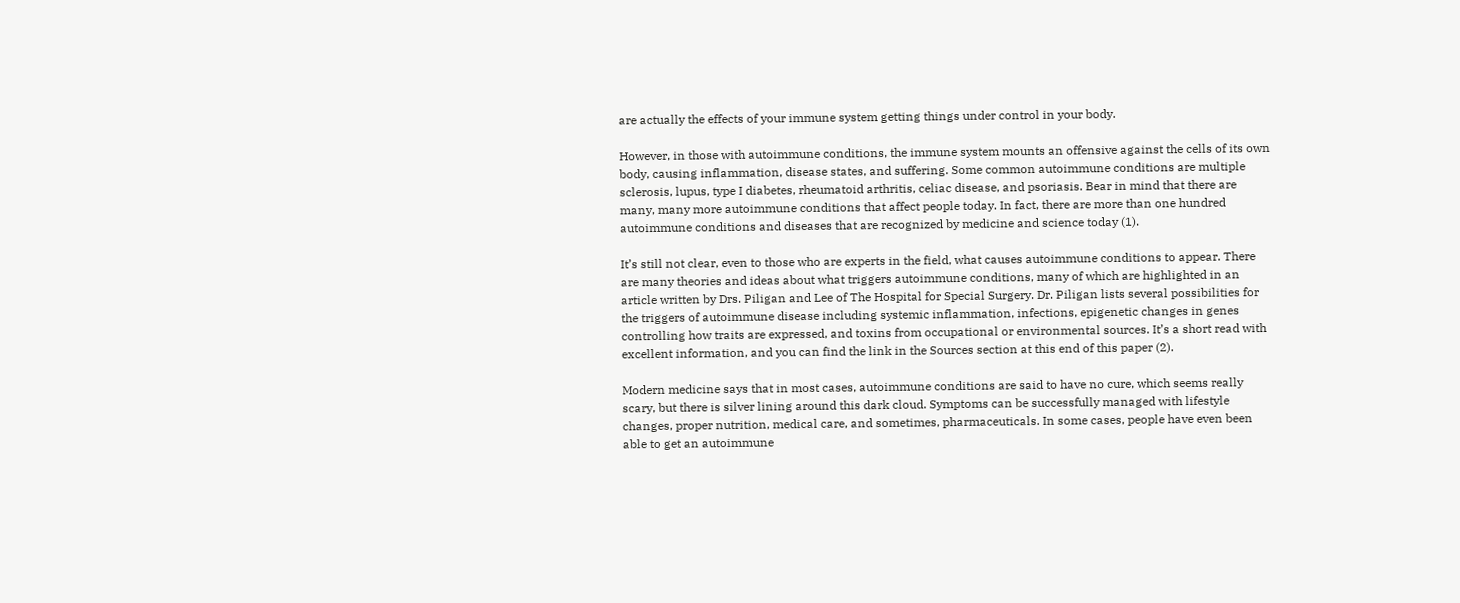are actually the effects of your immune system getting things under control in your body.

However, in those with autoimmune conditions, the immune system mounts an offensive against the cells of its own body, causing inflammation, disease states, and suffering. Some common autoimmune conditions are multiple sclerosis, lupus, type I diabetes, rheumatoid arthritis, celiac disease, and psoriasis. Bear in mind that there are many, many more autoimmune conditions that affect people today. In fact, there are more than one hundred autoimmune conditions and diseases that are recognized by medicine and science today (1).

It’s still not clear, even to those who are experts in the field, what causes autoimmune conditions to appear. There are many theories and ideas about what triggers autoimmune conditions, many of which are highlighted in an article written by Drs. Piligan and Lee of The Hospital for Special Surgery. Dr. Piligan lists several possibilities for the triggers of autoimmune disease including systemic inflammation, infections, epigenetic changes in genes controlling how traits are expressed, and toxins from occupational or environmental sources. It’s a short read with excellent information, and you can find the link in the Sources section at this end of this paper (2).

Modern medicine says that in most cases, autoimmune conditions are said to have no cure, which seems really scary, but there is silver lining around this dark cloud. Symptoms can be successfully managed with lifestyle changes, proper nutrition, medical care, and sometimes, pharmaceuticals. In some cases, people have even been able to get an autoimmune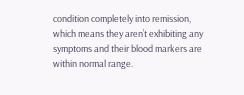condition completely into remission, which means they aren’t exhibiting any symptoms and their blood markers are within normal range.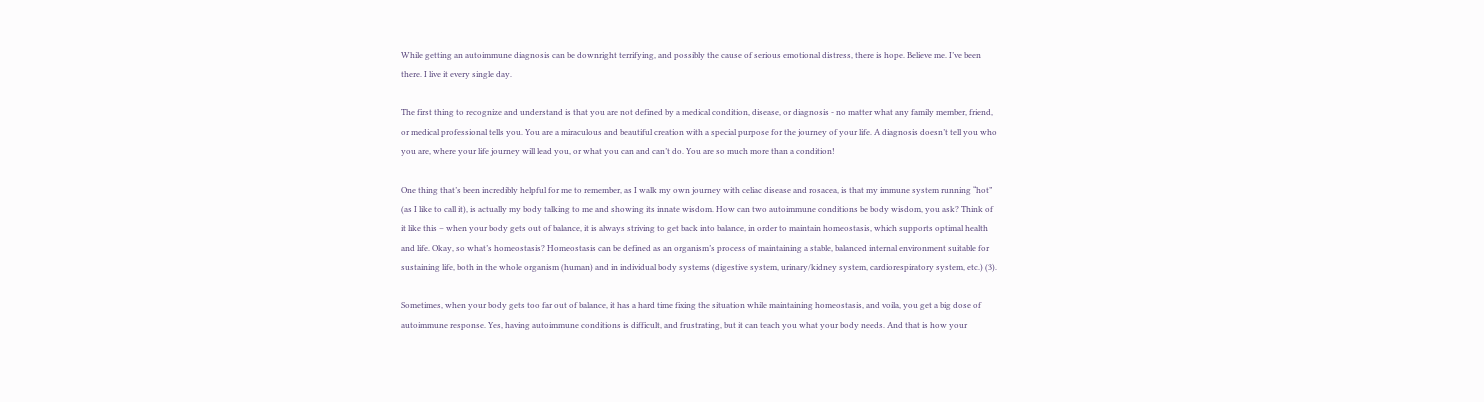While getting an autoimmune diagnosis can be downright terrifying, and possibly the cause of serious emotional distress, there is hope. Believe me. I’ve been there. I live it every single day.

The first thing to recognize and understand is that you are not defined by a medical condition, disease, or diagnosis - no matter what any family member, friend, or medical professional tells you. You are a miraculous and beautiful creation with a special purpose for the journey of your life. A diagnosis doesn’t tell you who you are, where your life journey will lead you, or what you can and can’t do. You are so much more than a condition!

One thing that’s been incredibly helpful for me to remember, as I walk my own journey with celiac disease and rosacea, is that my immune system running “hot” (as I like to call it), is actually my body talking to me and showing its innate wisdom. How can two autoimmune conditions be body wisdom, you ask? Think of it like this – when your body gets out of balance, it is always striving to get back into balance, in order to maintain homeostasis, which supports optimal health and life. Okay, so what’s homeostasis? Homeostasis can be defined as an organism’s process of maintaining a stable, balanced internal environment suitable for sustaining life, both in the whole organism (human) and in individual body systems (digestive system, urinary/kidney system, cardiorespiratory system, etc.) (3).

Sometimes, when your body gets too far out of balance, it has a hard time fixing the situation while maintaining homeostasis, and voila, you get a big dose of autoimmune response. Yes, having autoimmune conditions is difficult, and frustrating, but it can teach you what your body needs. And that is how your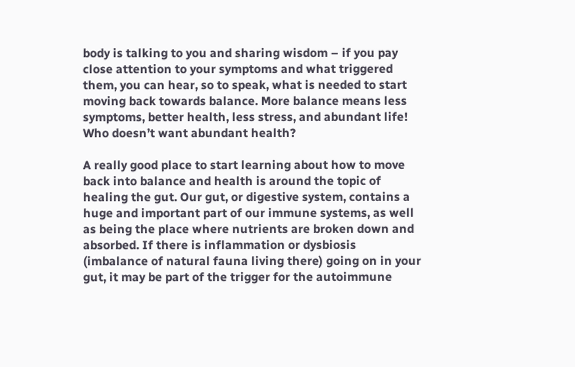body is talking to you and sharing wisdom – if you pay close attention to your symptoms and what triggered them, you can hear, so to speak, what is needed to start moving back towards balance. More balance means less symptoms, better health, less stress, and abundant life! Who doesn’t want abundant health?

A really good place to start learning about how to move back into balance and health is around the topic of healing the gut. Our gut, or digestive system, contains a huge and important part of our immune systems, as well as being the place where nutrients are broken down and absorbed. If there is inflammation or dysbiosis (imbalance of natural fauna living there) going on in your gut, it may be part of the trigger for the autoimmune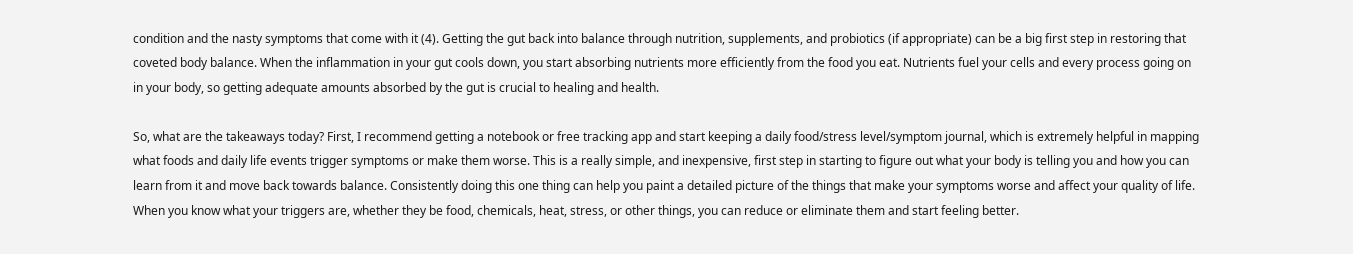condition and the nasty symptoms that come with it (4). Getting the gut back into balance through nutrition, supplements, and probiotics (if appropriate) can be a big first step in restoring that coveted body balance. When the inflammation in your gut cools down, you start absorbing nutrients more efficiently from the food you eat. Nutrients fuel your cells and every process going on in your body, so getting adequate amounts absorbed by the gut is crucial to healing and health.

So, what are the takeaways today? First, I recommend getting a notebook or free tracking app and start keeping a daily food/stress level/symptom journal, which is extremely helpful in mapping what foods and daily life events trigger symptoms or make them worse. This is a really simple, and inexpensive, first step in starting to figure out what your body is telling you and how you can learn from it and move back towards balance. Consistently doing this one thing can help you paint a detailed picture of the things that make your symptoms worse and affect your quality of life. When you know what your triggers are, whether they be food, chemicals, heat, stress, or other things, you can reduce or eliminate them and start feeling better.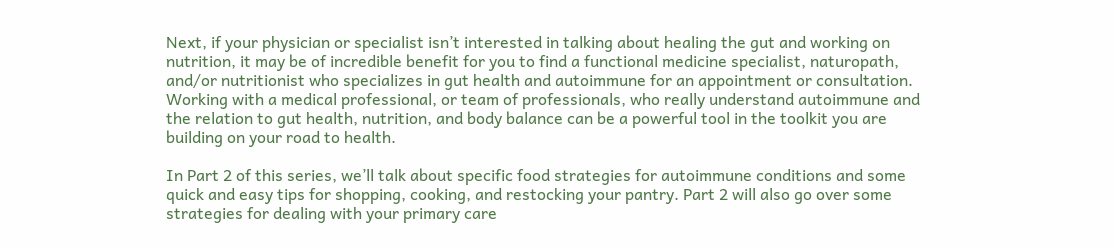Next, if your physician or specialist isn’t interested in talking about healing the gut and working on nutrition, it may be of incredible benefit for you to find a functional medicine specialist, naturopath, and/or nutritionist who specializes in gut health and autoimmune for an appointment or consultation. Working with a medical professional, or team of professionals, who really understand autoimmune and the relation to gut health, nutrition, and body balance can be a powerful tool in the toolkit you are building on your road to health.

In Part 2 of this series, we’ll talk about specific food strategies for autoimmune conditions and some quick and easy tips for shopping, cooking, and restocking your pantry. Part 2 will also go over some strategies for dealing with your primary care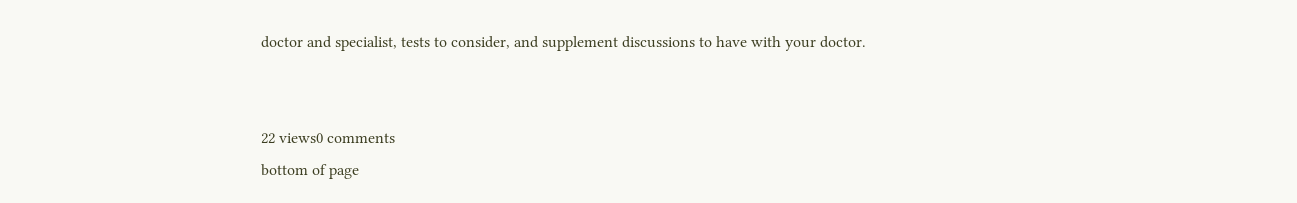doctor and specialist, tests to consider, and supplement discussions to have with your doctor.


22 views0 comments
bottom of page